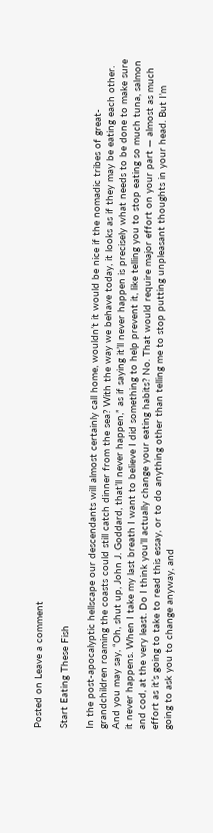Posted on Leave a comment

Start Eating These Fish

In the post-apocalyptic hellscape our descendants will almost certainly call home, wouldn’t it would be nice if the nomadic tribes of great-grandchildren roaming the coasts could still catch dinner from the sea? With the way we behave today, it looks as if they may be eating each other. And you may say, “Oh, shut up, John J. Goddard, that’ll never happen,” as if saying it’ll never happen is precisely what needs to be done to make sure it never happens. When I take my last breath I want to believe I did something to help prevent it, like telling you to stop eating so much tuna, salmon and cod, at the very least. Do I think you’ll actually change your eating habits? No. That would require major effort on your part — almost as much effort as it’s going to take to read this essay, or to do anything other than telling me to stop putting unpleasant thoughts in your head. But I’m going to ask you to change anyway, and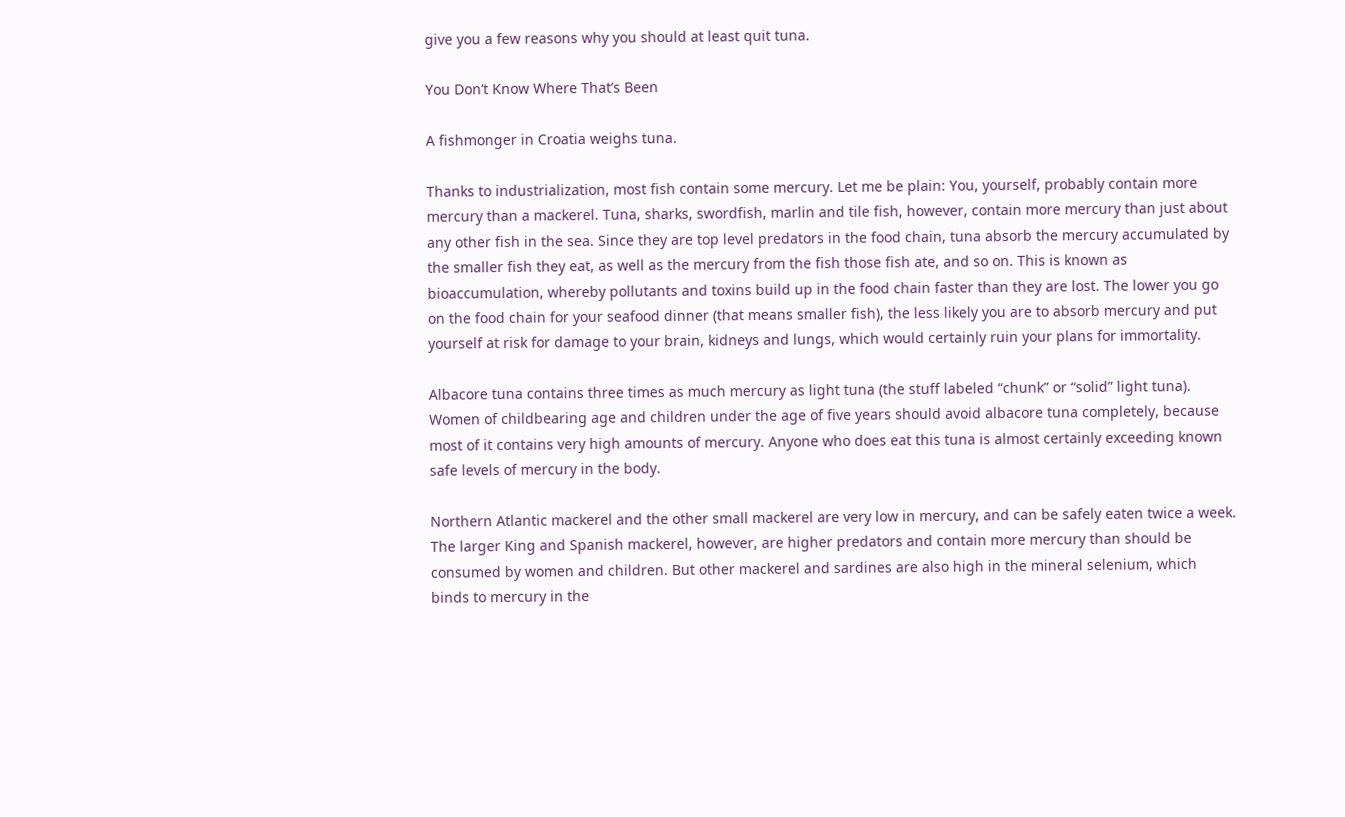give you a few reasons why you should at least quit tuna.

You Don’t Know Where That’s Been

A fishmonger in Croatia weighs tuna.

Thanks to industrialization, most fish contain some mercury. Let me be plain: You, yourself, probably contain more mercury than a mackerel. Tuna, sharks, swordfish, marlin and tile fish, however, contain more mercury than just about any other fish in the sea. Since they are top level predators in the food chain, tuna absorb the mercury accumulated by the smaller fish they eat, as well as the mercury from the fish those fish ate, and so on. This is known as bioaccumulation, whereby pollutants and toxins build up in the food chain faster than they are lost. The lower you go on the food chain for your seafood dinner (that means smaller fish), the less likely you are to absorb mercury and put yourself at risk for damage to your brain, kidneys and lungs, which would certainly ruin your plans for immortality.

Albacore tuna contains three times as much mercury as light tuna (the stuff labeled “chunk” or “solid” light tuna). Women of childbearing age and children under the age of five years should avoid albacore tuna completely, because most of it contains very high amounts of mercury. Anyone who does eat this tuna is almost certainly exceeding known safe levels of mercury in the body.

Northern Atlantic mackerel and the other small mackerel are very low in mercury, and can be safely eaten twice a week. The larger King and Spanish mackerel, however, are higher predators and contain more mercury than should be consumed by women and children. But other mackerel and sardines are also high in the mineral selenium, which binds to mercury in the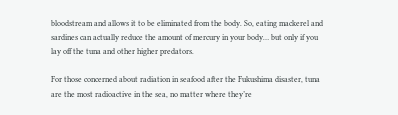bloodstream and allows it to be eliminated from the body. So, eating mackerel and sardines can actually reduce the amount of mercury in your body… but only if you lay off the tuna and other higher predators.

For those concerned about radiation in seafood after the Fukushima disaster, tuna are the most radioactive in the sea, no matter where they’re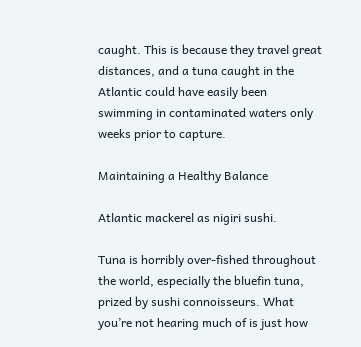caught. This is because they travel great distances, and a tuna caught in the Atlantic could have easily been swimming in contaminated waters only weeks prior to capture.

Maintaining a Healthy Balance

Atlantic mackerel as nigiri sushi.

Tuna is horribly over-fished throughout the world, especially the bluefin tuna, prized by sushi connoisseurs. What you’re not hearing much of is just how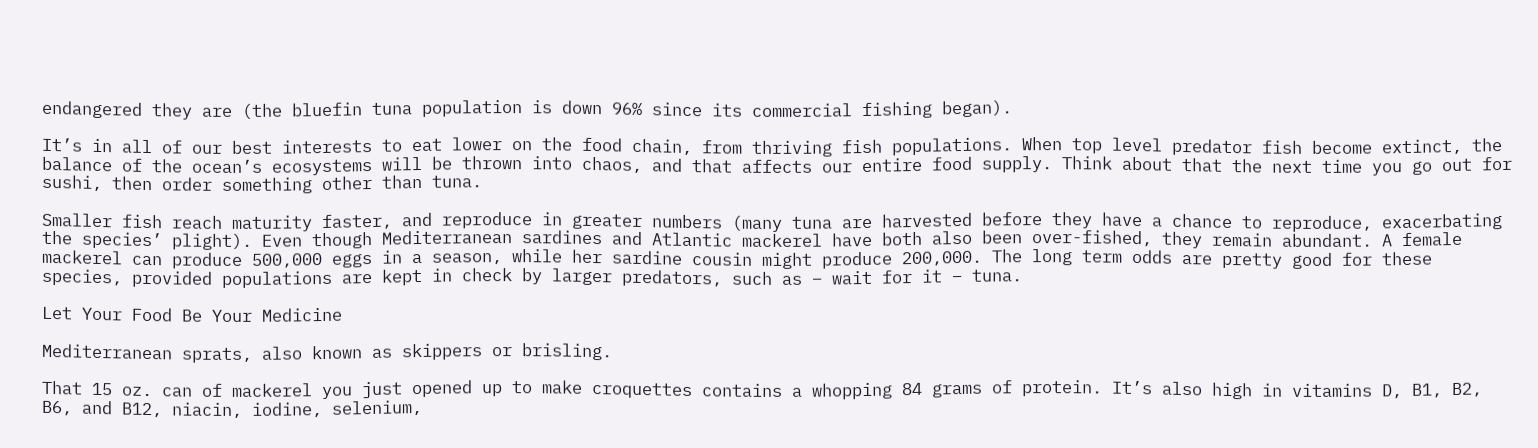endangered they are (the bluefin tuna population is down 96% since its commercial fishing began).

It’s in all of our best interests to eat lower on the food chain, from thriving fish populations. When top level predator fish become extinct, the balance of the ocean’s ecosystems will be thrown into chaos, and that affects our entire food supply. Think about that the next time you go out for sushi, then order something other than tuna.

Smaller fish reach maturity faster, and reproduce in greater numbers (many tuna are harvested before they have a chance to reproduce, exacerbating the species’ plight). Even though Mediterranean sardines and Atlantic mackerel have both also been over-fished, they remain abundant. A female mackerel can produce 500,000 eggs in a season, while her sardine cousin might produce 200,000. The long term odds are pretty good for these species, provided populations are kept in check by larger predators, such as – wait for it – tuna.

Let Your Food Be Your Medicine

Mediterranean sprats, also known as skippers or brisling.

That 15 oz. can of mackerel you just opened up to make croquettes contains a whopping 84 grams of protein. It’s also high in vitamins D, B1, B2, B6, and B12, niacin, iodine, selenium,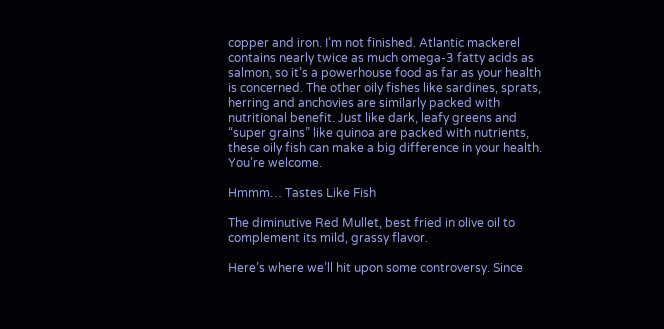copper and iron. I’m not finished. Atlantic mackerel contains nearly twice as much omega-3 fatty acids as salmon, so it’s a powerhouse food as far as your health is concerned. The other oily fishes like sardines, sprats, herring and anchovies are similarly packed with nutritional benefit. Just like dark, leafy greens and “super grains” like quinoa are packed with nutrients, these oily fish can make a big difference in your health. You’re welcome.

Hmmm… Tastes Like Fish

The diminutive Red Mullet, best fried in olive oil to complement its mild, grassy flavor.

Here’s where we’ll hit upon some controversy. Since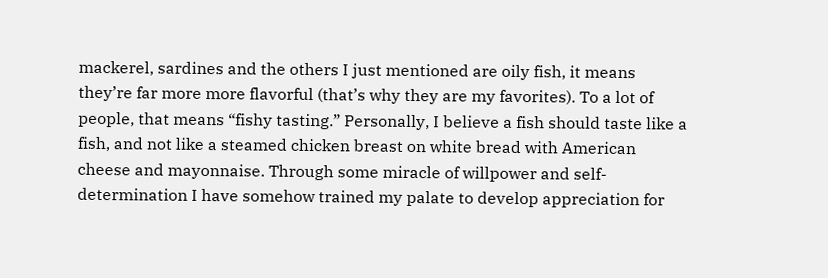mackerel, sardines and the others I just mentioned are oily fish, it means they’re far more more flavorful (that’s why they are my favorites). To a lot of people, that means “fishy tasting.” Personally, I believe a fish should taste like a fish, and not like a steamed chicken breast on white bread with American cheese and mayonnaise. Through some miracle of willpower and self-determination I have somehow trained my palate to develop appreciation for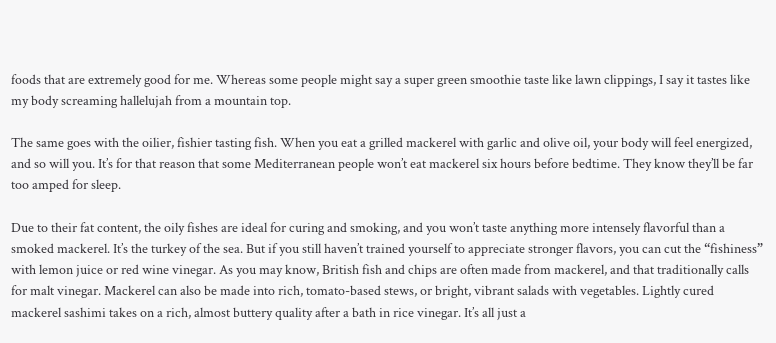foods that are extremely good for me. Whereas some people might say a super green smoothie taste like lawn clippings, I say it tastes like my body screaming hallelujah from a mountain top.

The same goes with the oilier, fishier tasting fish. When you eat a grilled mackerel with garlic and olive oil, your body will feel energized, and so will you. It’s for that reason that some Mediterranean people won’t eat mackerel six hours before bedtime. They know they’ll be far too amped for sleep.

Due to their fat content, the oily fishes are ideal for curing and smoking, and you won’t taste anything more intensely flavorful than a smoked mackerel. It’s the turkey of the sea. But if you still haven’t trained yourself to appreciate stronger flavors, you can cut the “fishiness” with lemon juice or red wine vinegar. As you may know, British fish and chips are often made from mackerel, and that traditionally calls for malt vinegar. Mackerel can also be made into rich, tomato-based stews, or bright, vibrant salads with vegetables. Lightly cured mackerel sashimi takes on a rich, almost buttery quality after a bath in rice vinegar. It’s all just a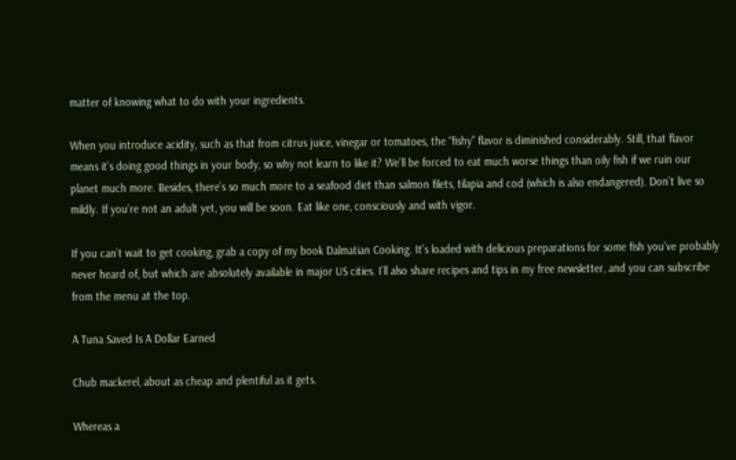matter of knowing what to do with your ingredients.

When you introduce acidity, such as that from citrus juice, vinegar or tomatoes, the “fishy” flavor is diminished considerably. Still, that flavor means it’s doing good things in your body, so why not learn to like it? We’ll be forced to eat much worse things than oily fish if we ruin our planet much more. Besides, there’s so much more to a seafood diet than salmon filets, tilapia and cod (which is also endangered). Don’t live so mildly. If you’re not an adult yet, you will be soon. Eat like one, consciously and with vigor.

If you can’t wait to get cooking, grab a copy of my book Dalmatian Cooking. It’s loaded with delicious preparations for some fish you’ve probably never heard of, but which are absolutely available in major US cities. I’ll also share recipes and tips in my free newsletter, and you can subscribe from the menu at the top.

A Tuna Saved Is A Dollar Earned

Chub mackerel, about as cheap and plentiful as it gets.

Whereas a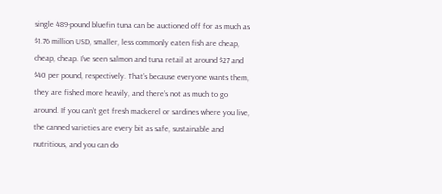single 489-pound bluefin tuna can be auctioned off for as much as $1.76 million USD, smaller, less commonly eaten fish are cheap, cheap, cheap. I’ve seen salmon and tuna retail at around $27 and $40 per pound, respectively. That’s because everyone wants them, they are fished more heavily, and there’s not as much to go around. If you can’t get fresh mackerel or sardines where you live, the canned varieties are every bit as safe, sustainable and nutritious, and you can do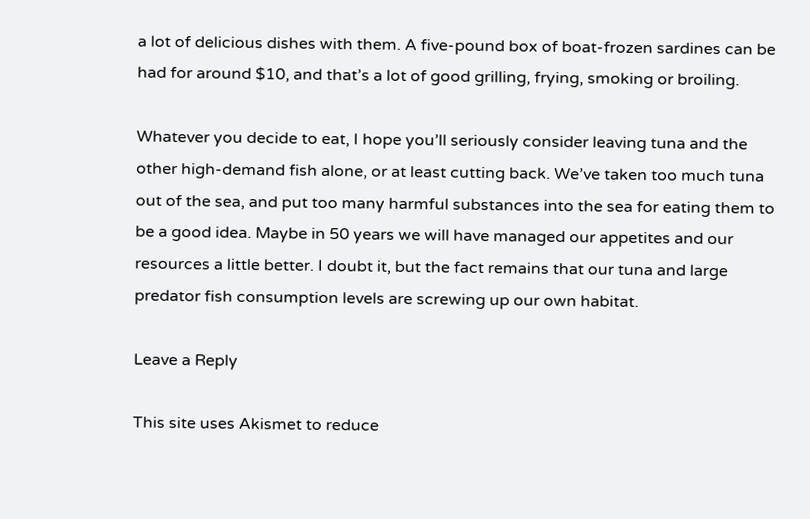a lot of delicious dishes with them. A five-pound box of boat-frozen sardines can be had for around $10, and that’s a lot of good grilling, frying, smoking or broiling.

Whatever you decide to eat, I hope you’ll seriously consider leaving tuna and the other high-demand fish alone, or at least cutting back. We’ve taken too much tuna out of the sea, and put too many harmful substances into the sea for eating them to be a good idea. Maybe in 50 years we will have managed our appetites and our resources a little better. I doubt it, but the fact remains that our tuna and large predator fish consumption levels are screwing up our own habitat.

Leave a Reply

This site uses Akismet to reduce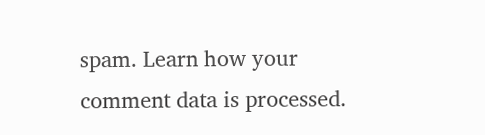spam. Learn how your comment data is processed.